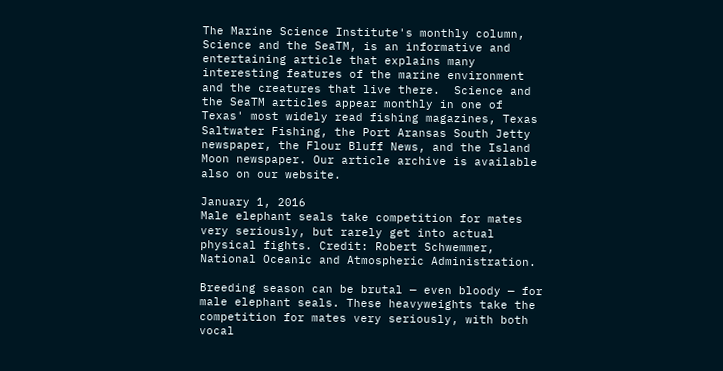The Marine Science Institute's monthly column, Science and the SeaTM, is an informative and entertaining article that explains many interesting features of the marine environment and the creatures that live there.  Science and the SeaTM articles appear monthly in one of Texas' most widely read fishing magazines, Texas Saltwater Fishing, the Port Aransas South Jetty newspaper, the Flour Bluff News, and the Island Moon newspaper. Our article archive is available also on our website.

January 1, 2016
Male elephant seals take competition for mates very seriously, but rarely get into actual physical fights. Credit: Robert Schwemmer, National Oceanic and Atmospheric Administration.

Breeding season can be brutal — even bloody — for male elephant seals. These heavyweights take the competition for mates very seriously, with both vocal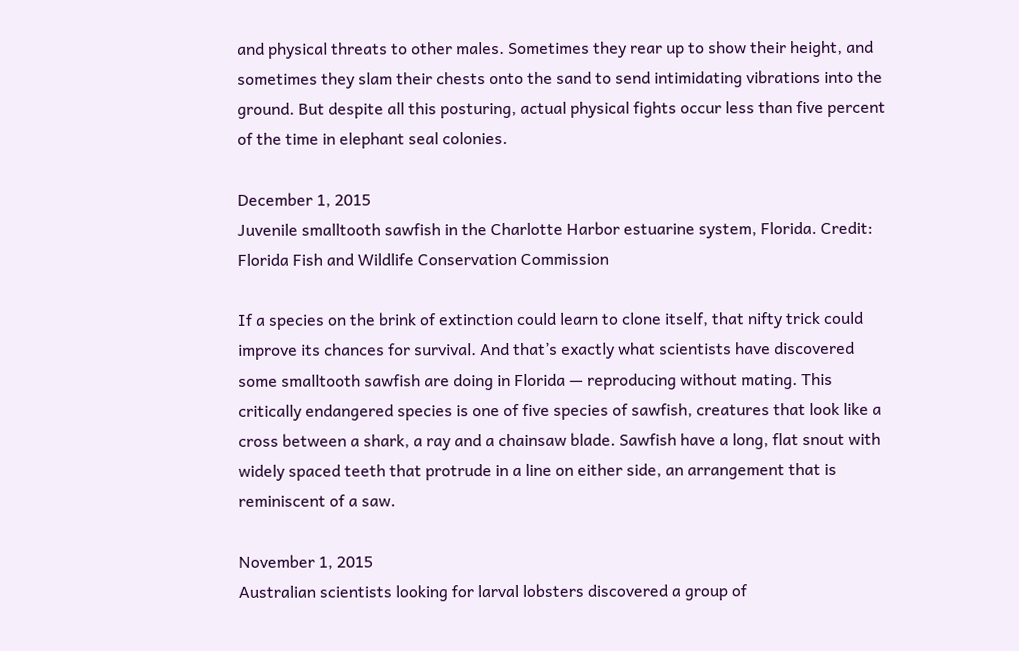and physical threats to other males. Sometimes they rear up to show their height, and sometimes they slam their chests onto the sand to send intimidating vibrations into the ground. But despite all this posturing, actual physical fights occur less than five percent of the time in elephant seal colonies.

December 1, 2015
Juvenile smalltooth sawfish in the Charlotte Harbor estuarine system, Florida. Credit: Florida Fish and Wildlife Conservation Commission

If a species on the brink of extinction could learn to clone itself, that nifty trick could improve its chances for survival. And that’s exactly what scientists have discovered some smalltooth sawfish are doing in Florida — reproducing without mating. This critically endangered species is one of five species of sawfish, creatures that look like a cross between a shark, a ray and a chainsaw blade. Sawfish have a long, flat snout with widely spaced teeth that protrude in a line on either side, an arrangement that is reminiscent of a saw.

November 1, 2015
Australian scientists looking for larval lobsters discovered a group of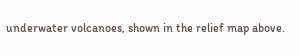underwater volcanoes, shown in the relief map above.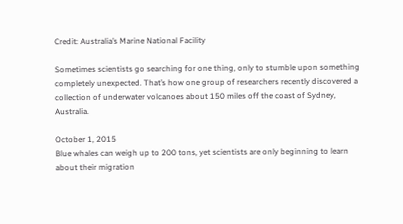Credit: Australia’s Marine National Facility

Sometimes scientists go searching for one thing, only to stumble upon something completely unexpected. That’s how one group of researchers recently discovered a collection of underwater volcanoes about 150 miles off the coast of Sydney, Australia.

October 1, 2015
Blue whales can weigh up to 200 tons, yet scientists are only beginning to learn about their migration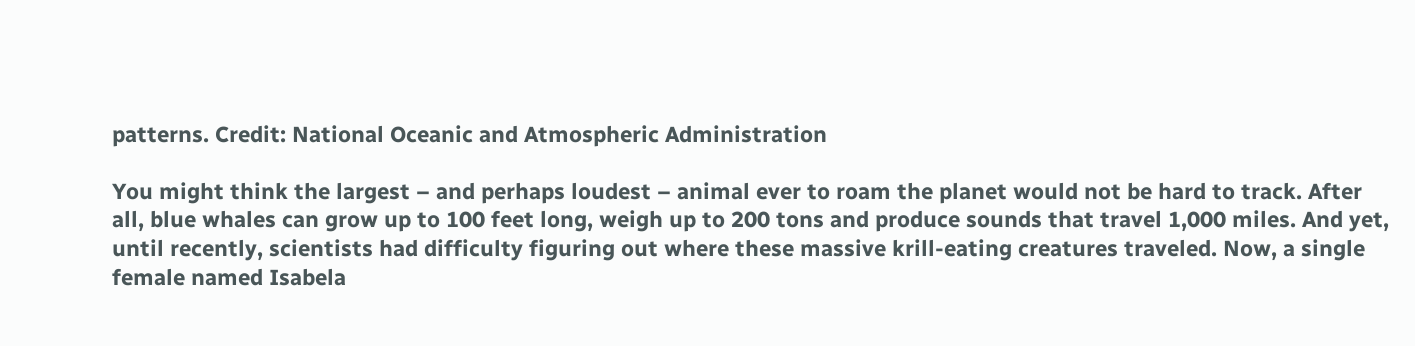patterns. Credit: National Oceanic and Atmospheric Administration

You might think the largest – and perhaps loudest – animal ever to roam the planet would not be hard to track. After all, blue whales can grow up to 100 feet long, weigh up to 200 tons and produce sounds that travel 1,000 miles. And yet, until recently, scientists had difficulty figuring out where these massive krill-eating creatures traveled. Now, a single female named Isabela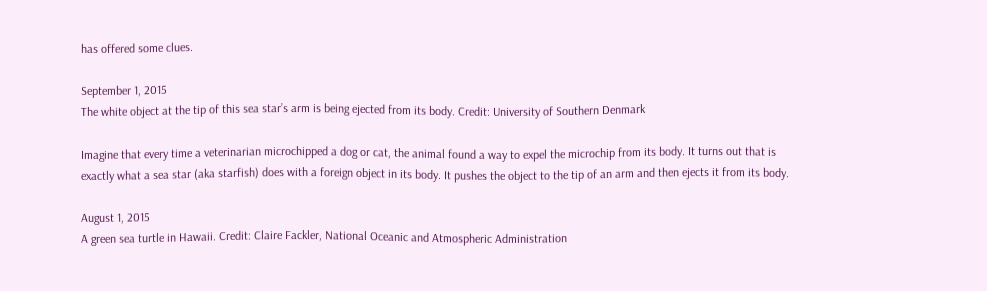has offered some clues.

September 1, 2015
The white object at the tip of this sea star’s arm is being ejected from its body. Credit: University of Southern Denmark

Imagine that every time a veterinarian microchipped a dog or cat, the animal found a way to expel the microchip from its body. It turns out that is exactly what a sea star (aka starfish) does with a foreign object in its body. It pushes the object to the tip of an arm and then ejects it from its body.

August 1, 2015
A green sea turtle in Hawaii. Credit: Claire Fackler, National Oceanic and Atmospheric Administration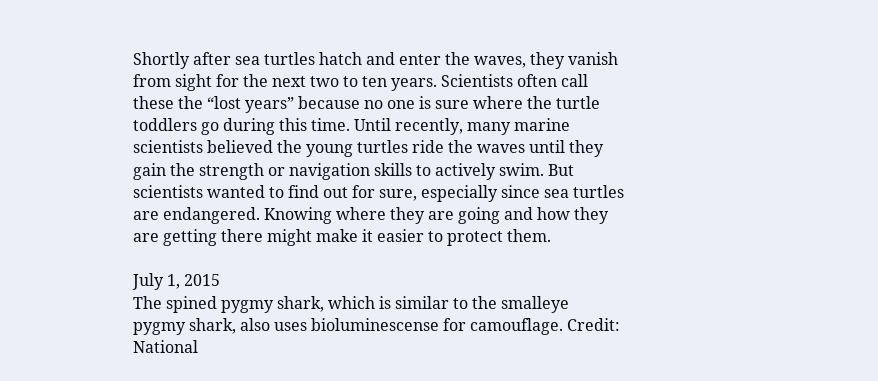Shortly after sea turtles hatch and enter the waves, they vanish from sight for the next two to ten years. Scientists often call these the “lost years” because no one is sure where the turtle toddlers go during this time. Until recently, many marine scientists believed the young turtles ride the waves until they gain the strength or navigation skills to actively swim. But scientists wanted to find out for sure, especially since sea turtles are endangered. Knowing where they are going and how they are getting there might make it easier to protect them.

July 1, 2015
The spined pygmy shark, which is similar to the smalleye pygmy shark, also uses bioluminescense for camouflage. Credit: National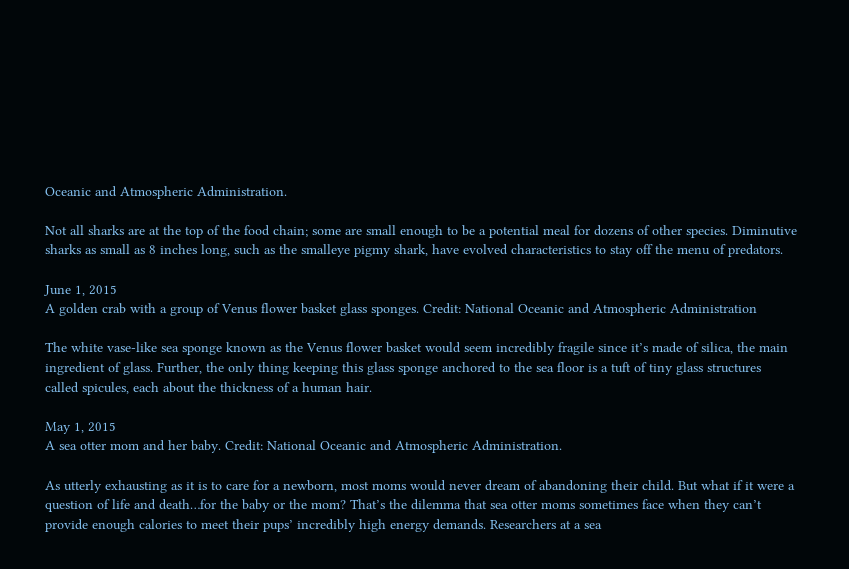Oceanic and Atmospheric Administration.

Not all sharks are at the top of the food chain; some are small enough to be a potential meal for dozens of other species. Diminutive sharks as small as 8 inches long, such as the smalleye pigmy shark, have evolved characteristics to stay off the menu of predators.

June 1, 2015
A golden crab with a group of Venus flower basket glass sponges. Credit: National Oceanic and Atmospheric Administration

The white vase-like sea sponge known as the Venus flower basket would seem incredibly fragile since it’s made of silica, the main ingredient of glass. Further, the only thing keeping this glass sponge anchored to the sea floor is a tuft of tiny glass structures called spicules, each about the thickness of a human hair.

May 1, 2015
A sea otter mom and her baby. Credit: National Oceanic and Atmospheric Administration.

As utterly exhausting as it is to care for a newborn, most moms would never dream of abandoning their child. But what if it were a question of life and death…for the baby or the mom? That’s the dilemma that sea otter moms sometimes face when they can’t provide enough calories to meet their pups’ incredibly high energy demands. Researchers at a sea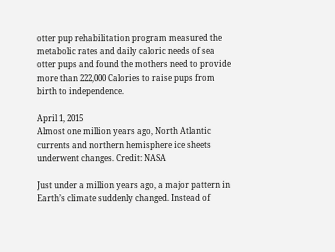otter pup rehabilitation program measured the metabolic rates and daily caloric needs of sea otter pups and found the mothers need to provide more than 222,000 Calories to raise pups from birth to independence.

April 1, 2015
Almost one million years ago, North Atlantic currents and northern hemisphere ice sheets underwent changes. Credit: NASA

Just under a million years ago, a major pattern in Earth’s climate suddenly changed. Instead of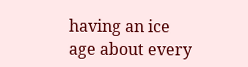having an ice age about every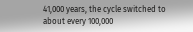41,000 years, the cycle switched to about every 100,000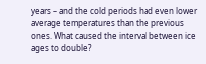years – and the cold periods had even lower average temperatures than the previous ones. What caused the interval between ice ages to double?